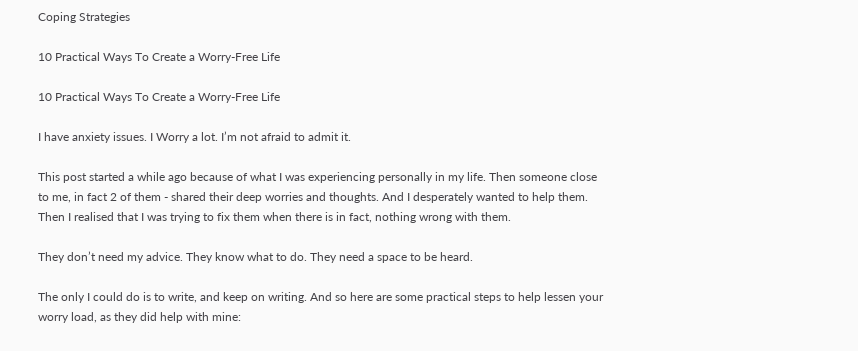Coping Strategies

10 Practical Ways To Create a Worry-Free Life

10 Practical Ways To Create a Worry-Free Life

I have anxiety issues. I Worry a lot. I’m not afraid to admit it.

This post started a while ago because of what I was experiencing personally in my life. Then someone close to me, in fact 2 of them - shared their deep worries and thoughts. And I desperately wanted to help them. Then I realised that I was trying to fix them when there is in fact, nothing wrong with them.

They don’t need my advice. They know what to do. They need a space to be heard.

The only I could do is to write, and keep on writing. And so here are some practical steps to help lessen your worry load, as they did help with mine: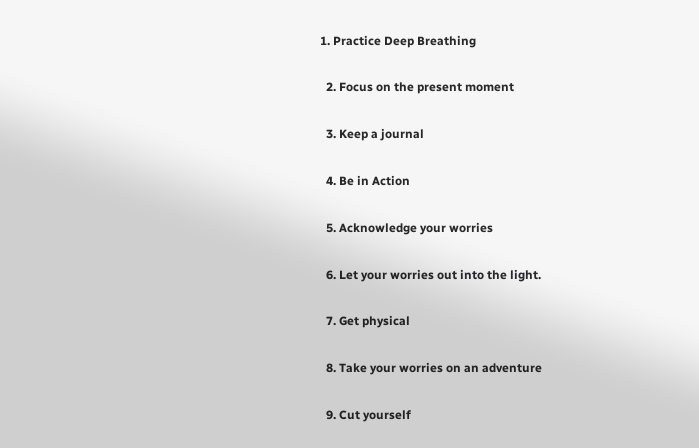1. Practice Deep Breathing

  2. Focus on the present moment

  3. Keep a journal

  4. Be in Action

  5. Acknowledge your worries

  6. Let your worries out into the light.

  7. Get physical

  8. Take your worries on an adventure

  9. Cut yourself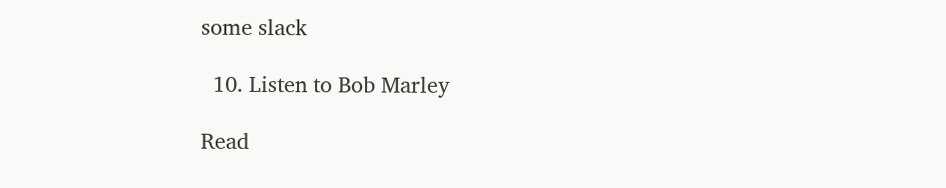some slack

  10. Listen to Bob Marley

Read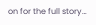on for the full story…